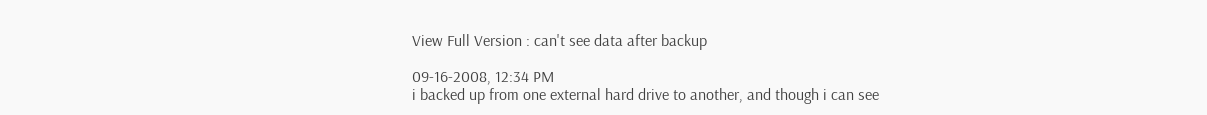View Full Version : can't see data after backup

09-16-2008, 12:34 PM
i backed up from one external hard drive to another, and though i can see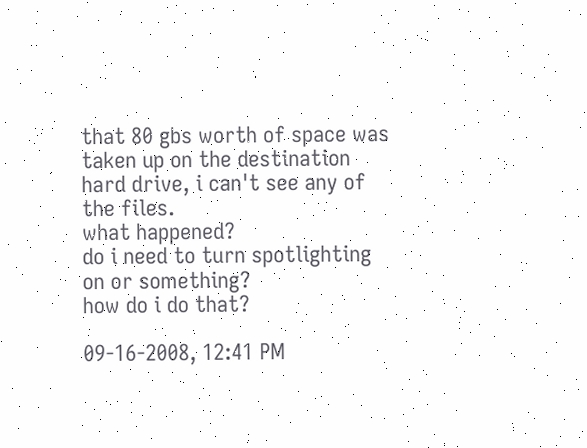that 80 gbs worth of space was taken up on the destination hard drive, i can't see any of the files.
what happened?
do i need to turn spotlighting on or something?
how do i do that?

09-16-2008, 12:41 PM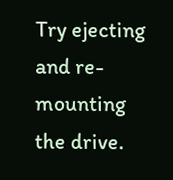Try ejecting and re-mounting the drive.